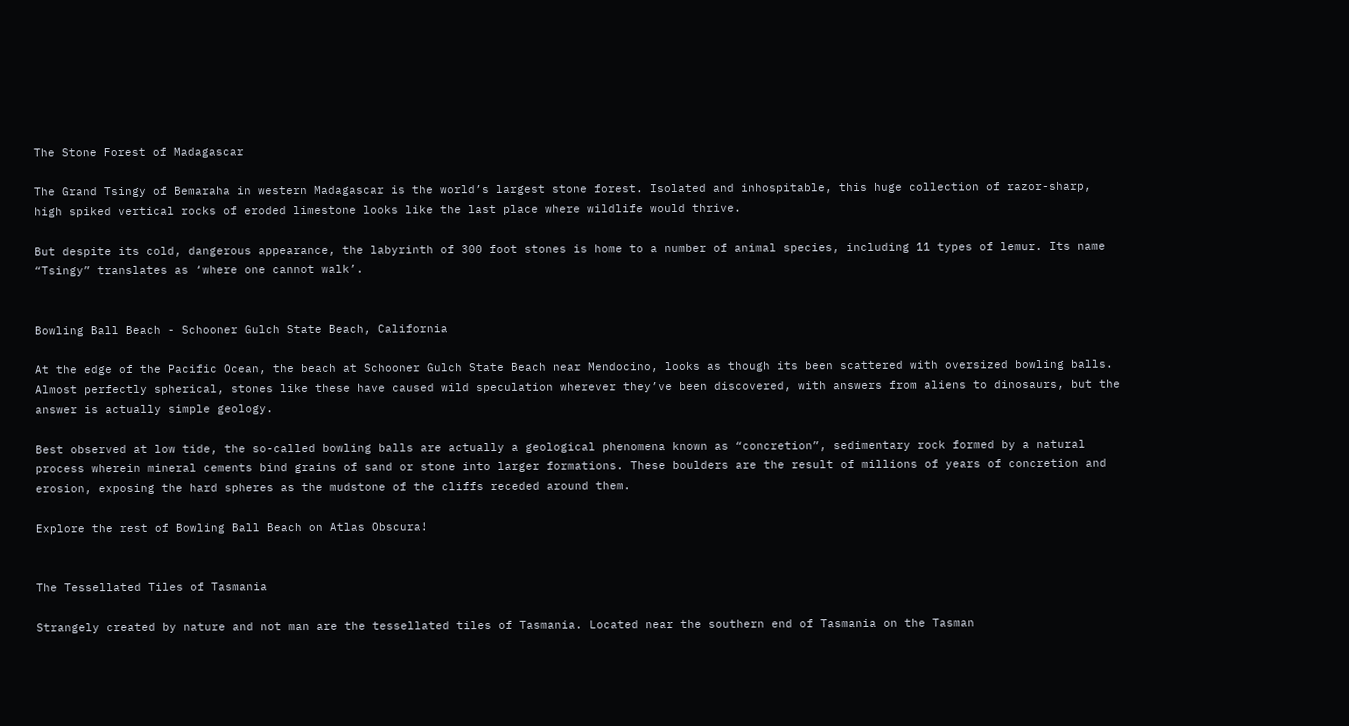The Stone Forest of Madagascar

The Grand Tsingy of Bemaraha in western Madagascar is the world’s largest stone forest. Isolated and inhospitable, this huge collection of razor-sharp, high spiked vertical rocks of eroded limestone looks like the last place where wildlife would thrive.

But despite its cold, dangerous appearance, the labyrinth of 300 foot stones is home to a number of animal species, including 11 types of lemur. Its name “Tsingy” translates as ‘where one cannot walk’.


Bowling Ball Beach - Schooner Gulch State Beach, California

At the edge of the Pacific Ocean, the beach at Schooner Gulch State Beach near Mendocino, looks as though its been scattered with oversized bowling balls. Almost perfectly spherical, stones like these have caused wild speculation wherever they’ve been discovered, with answers from aliens to dinosaurs, but the answer is actually simple geology.

Best observed at low tide, the so-called bowling balls are actually a geological phenomena known as “concretion”, sedimentary rock formed by a natural process wherein mineral cements bind grains of sand or stone into larger formations. These boulders are the result of millions of years of concretion and erosion, exposing the hard spheres as the mudstone of the cliffs receded around them.

Explore the rest of Bowling Ball Beach on Atlas Obscura!


The Tessellated Tiles of Tasmania

Strangely created by nature and not man are the tessellated tiles of Tasmania. Located near the southern end of Tasmania on the Tasman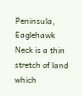Peninsula, Eaglehawk Neck is a thin stretch of land which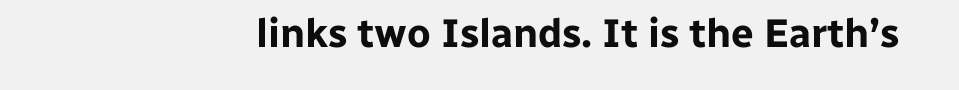links two Islands. It is the Earth’s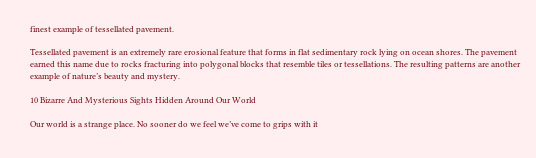finest example of tessellated pavement.

Tessellated pavement is an extremely rare erosional feature that forms in flat sedimentary rock lying on ocean shores. The pavement earned this name due to rocks fracturing into polygonal blocks that resemble tiles or tessellations. The resulting patterns are another example of nature’s beauty and mystery.

10 Bizarre And Mysterious Sights Hidden Around Our World

Our world is a strange place. No sooner do we feel we’ve come to grips with it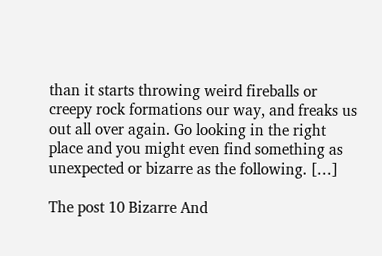than it starts throwing weird fireballs or creepy rock formations our way, and freaks us out all over again. Go looking in the right place and you might even find something as unexpected or bizarre as the following. […]

The post 10 Bizarre And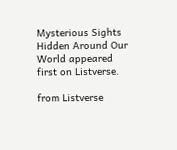Mysterious Sights Hidden Around Our World appeared first on Listverse.

from Listverse